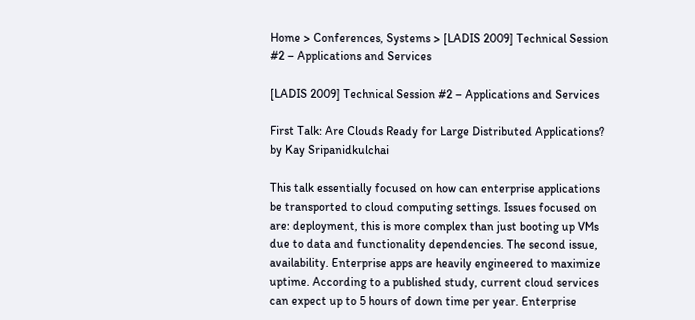Home > Conferences, Systems > [LADIS 2009] Technical Session #2 – Applications and Services

[LADIS 2009] Technical Session #2 – Applications and Services

First Talk: Are Clouds Ready for Large Distributed Applications? by Kay Sripanidkulchai

This talk essentially focused on how can enterprise applications be transported to cloud computing settings. Issues focused on are: deployment, this is more complex than just booting up VMs due to data and functionality dependencies. The second issue, availability. Enterprise apps are heavily engineered to maximize uptime. According to a published study, current cloud services can expect up to 5 hours of down time per year. Enterprise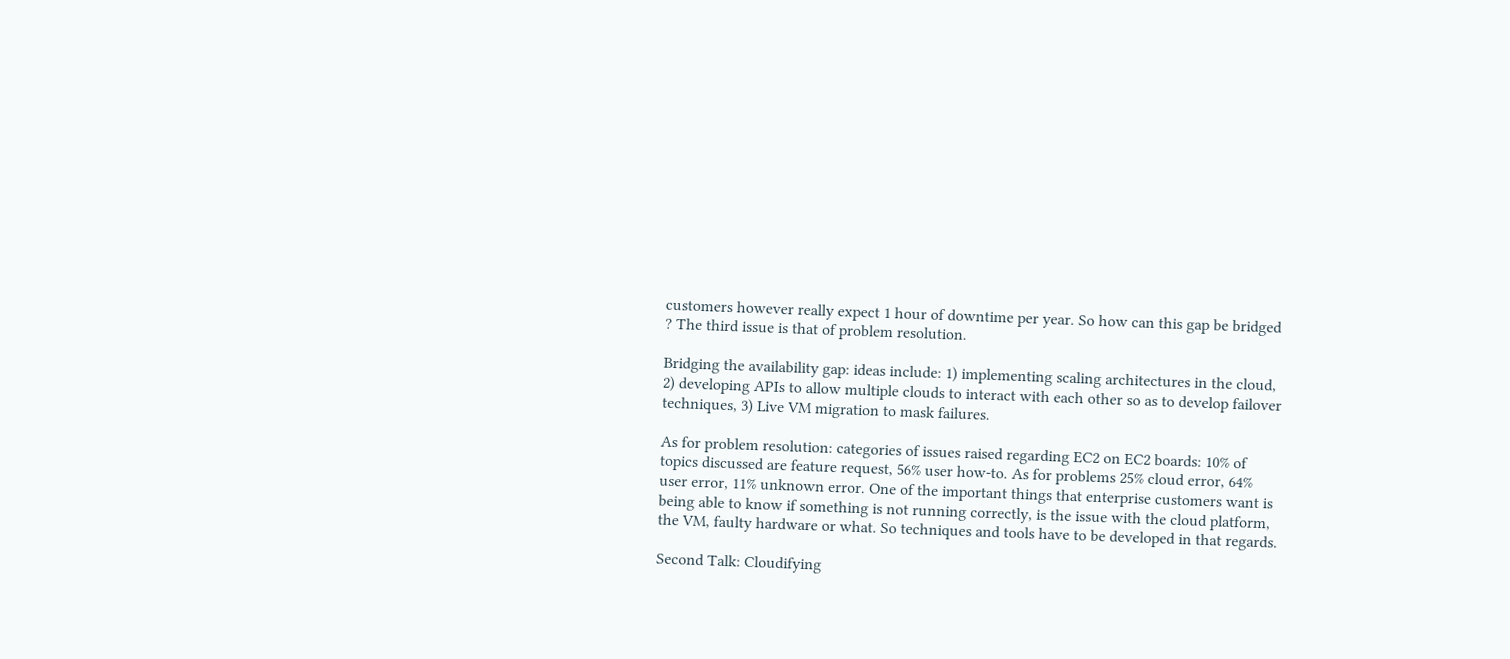customers however really expect 1 hour of downtime per year. So how can this gap be bridged ? The third issue is that of problem resolution.

Bridging the availability gap: ideas include: 1) implementing scaling architectures in the cloud, 2) developing APIs to allow multiple clouds to interact with each other so as to develop failover techniques, 3) Live VM migration to mask failures.

As for problem resolution: categories of issues raised regarding EC2 on EC2 boards: 10% of topics discussed are feature request, 56% user how-to. As for problems 25% cloud error, 64% user error, 11% unknown error. One of the important things that enterprise customers want is being able to know if something is not running correctly, is the issue with the cloud platform, the VM, faulty hardware or what. So techniques and tools have to be developed in that regards.

Second Talk: Cloudifying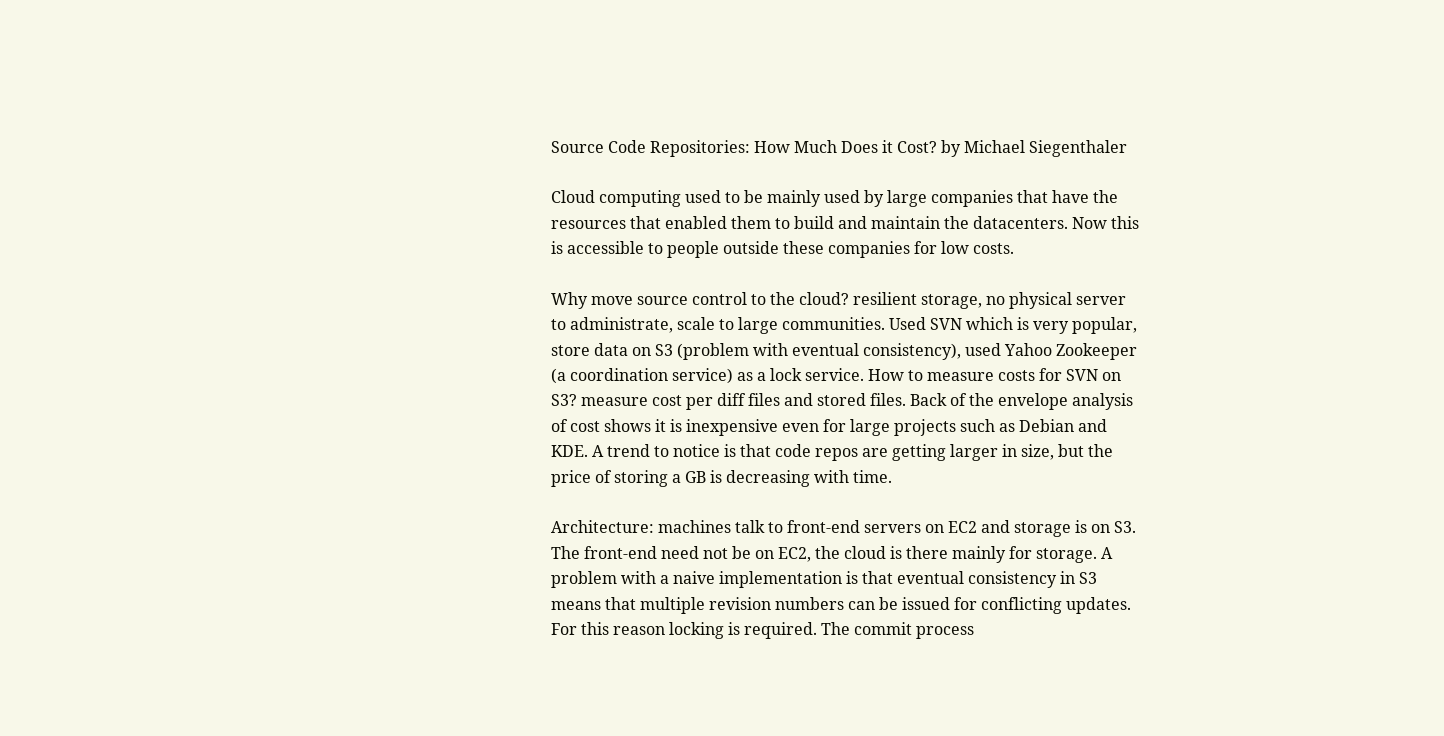Source Code Repositories: How Much Does it Cost? by Michael Siegenthaler

Cloud computing used to be mainly used by large companies that have the resources that enabled them to build and maintain the datacenters. Now this is accessible to people outside these companies for low costs.

Why move source control to the cloud? resilient storage, no physical server to administrate, scale to large communities. Used SVN which is very popular, store data on S3 (problem with eventual consistency), used Yahoo Zookeeper (a coordination service) as a lock service. How to measure costs for SVN on S3? measure cost per diff files and stored files. Back of the envelope analysis of cost shows it is inexpensive even for large projects such as Debian and KDE. A trend to notice is that code repos are getting larger in size, but the price of storing a GB is decreasing with time.

Architecture: machines talk to front-end servers on EC2 and storage is on S3. The front-end need not be on EC2, the cloud is there mainly for storage. A problem with a naive implementation is that eventual consistency in S3 means that multiple revision numbers can be issued for conflicting updates. For this reason locking is required. The commit process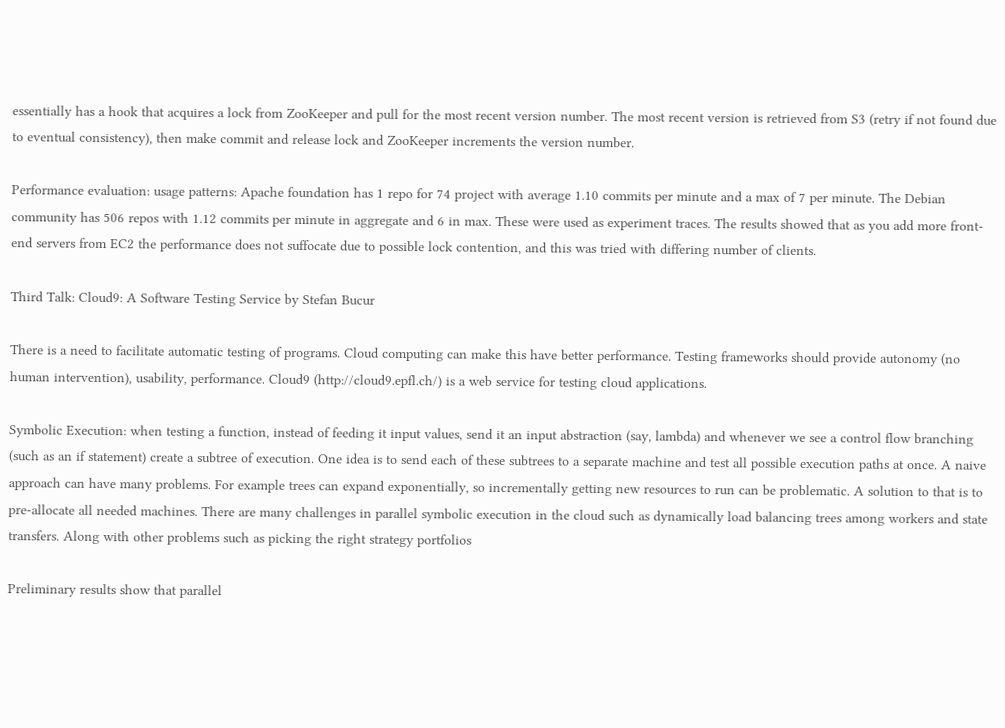essentially has a hook that acquires a lock from ZooKeeper and pull for the most recent version number. The most recent version is retrieved from S3 (retry if not found due to eventual consistency), then make commit and release lock and ZooKeeper increments the version number.

Performance evaluation: usage patterns: Apache foundation has 1 repo for 74 project with average 1.10 commits per minute and a max of 7 per minute. The Debian community has 506 repos with 1.12 commits per minute in aggregate and 6 in max. These were used as experiment traces. The results showed that as you add more front-end servers from EC2 the performance does not suffocate due to possible lock contention, and this was tried with differing number of clients.

Third Talk: Cloud9: A Software Testing Service by Stefan Bucur

There is a need to facilitate automatic testing of programs. Cloud computing can make this have better performance. Testing frameworks should provide autonomy (no human intervention), usability, performance. Cloud9 (http://cloud9.epfl.ch/) is a web service for testing cloud applications.

Symbolic Execution: when testing a function, instead of feeding it input values, send it an input abstraction (say, lambda) and whenever we see a control flow branching (such as an if statement) create a subtree of execution. One idea is to send each of these subtrees to a separate machine and test all possible execution paths at once. A naive approach can have many problems. For example trees can expand exponentially, so incrementally getting new resources to run can be problematic. A solution to that is to pre-allocate all needed machines. There are many challenges in parallel symbolic execution in the cloud such as dynamically load balancing trees among workers and state transfers. Along with other problems such as picking the right strategy portfolios

Preliminary results show that parallel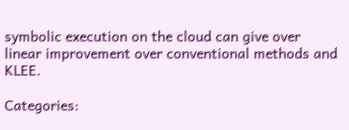symbolic execution on the cloud can give over linear improvement over conventional methods and KLEE.

Categories: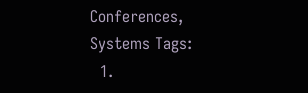Conferences, Systems Tags:
  1.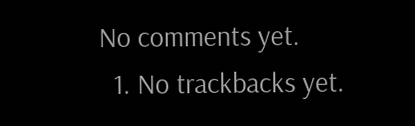No comments yet.
  1. No trackbacks yet.